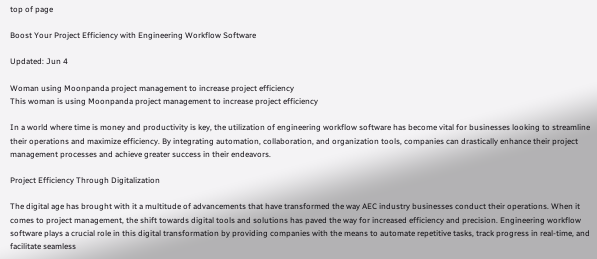top of page

Boost Your Project Efficiency with Engineering Workflow Software

Updated: Jun 4

Woman using Moonpanda project management to increase project efficiency
This woman is using Moonpanda project management to increase project efficiency

In a world where time is money and productivity is key, the utilization of engineering workflow software has become vital for businesses looking to streamline their operations and maximize efficiency. By integrating automation, collaboration, and organization tools, companies can drastically enhance their project management processes and achieve greater success in their endeavors.

Project Efficiency Through Digitalization

The digital age has brought with it a multitude of advancements that have transformed the way AEC industry businesses conduct their operations. When it comes to project management, the shift towards digital tools and solutions has paved the way for increased efficiency and precision. Engineering workflow software plays a crucial role in this digital transformation by providing companies with the means to automate repetitive tasks, track progress in real-time, and facilitate seamless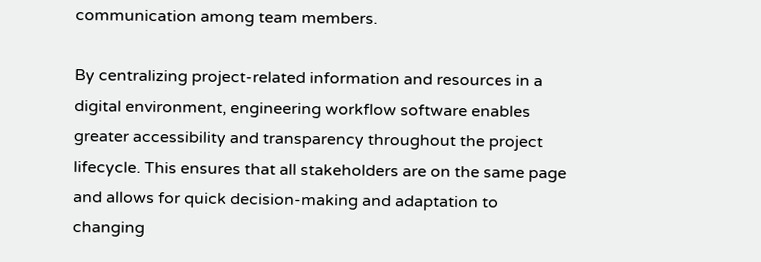communication among team members.

By centralizing project-related information and resources in a digital environment, engineering workflow software enables greater accessibility and transparency throughout the project lifecycle. This ensures that all stakeholders are on the same page and allows for quick decision-making and adaptation to changing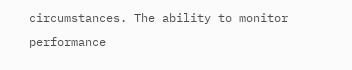circumstances. The ability to monitor performance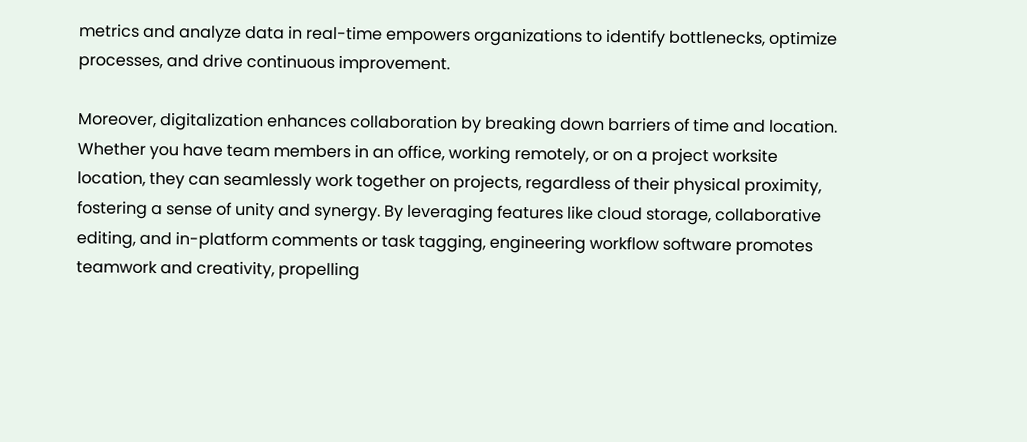metrics and analyze data in real-time empowers organizations to identify bottlenecks, optimize processes, and drive continuous improvement.

Moreover, digitalization enhances collaboration by breaking down barriers of time and location. Whether you have team members in an office, working remotely, or on a project worksite location, they can seamlessly work together on projects, regardless of their physical proximity, fostering a sense of unity and synergy. By leveraging features like cloud storage, collaborative editing, and in-platform comments or task tagging, engineering workflow software promotes teamwork and creativity, propelling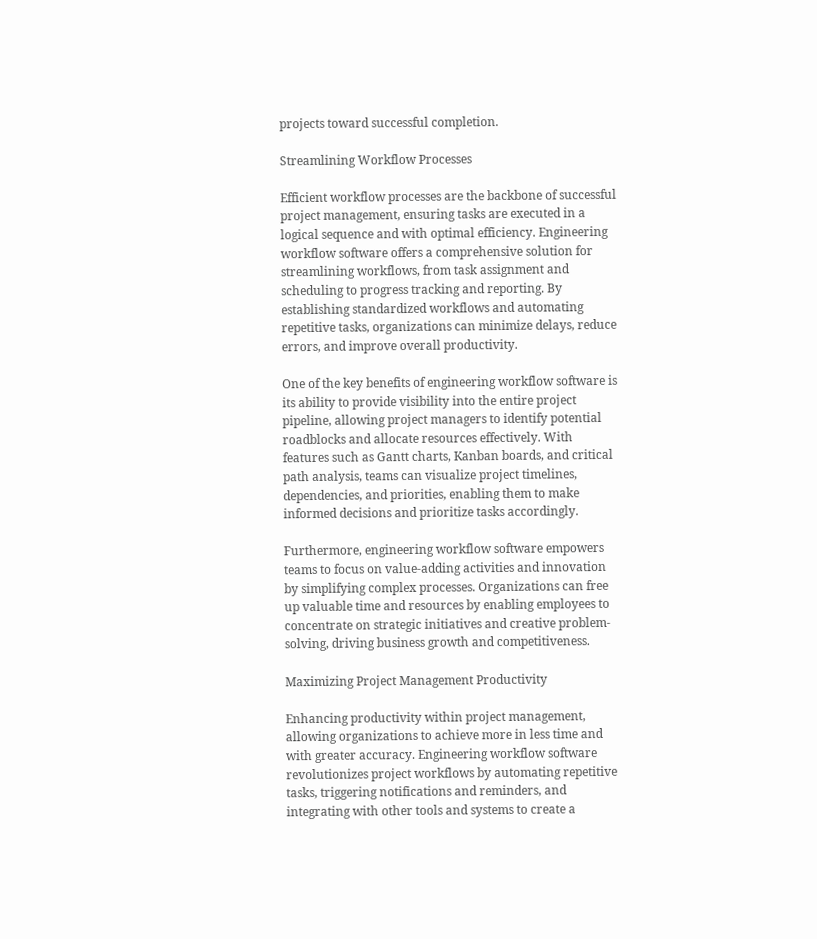projects toward successful completion.

Streamlining Workflow Processes

Efficient workflow processes are the backbone of successful project management, ensuring tasks are executed in a logical sequence and with optimal efficiency. Engineering workflow software offers a comprehensive solution for streamlining workflows, from task assignment and scheduling to progress tracking and reporting. By establishing standardized workflows and automating repetitive tasks, organizations can minimize delays, reduce errors, and improve overall productivity.

One of the key benefits of engineering workflow software is its ability to provide visibility into the entire project pipeline, allowing project managers to identify potential roadblocks and allocate resources effectively. With features such as Gantt charts, Kanban boards, and critical path analysis, teams can visualize project timelines, dependencies, and priorities, enabling them to make informed decisions and prioritize tasks accordingly.

Furthermore, engineering workflow software empowers teams to focus on value-adding activities and innovation by simplifying complex processes. Organizations can free up valuable time and resources by enabling employees to concentrate on strategic initiatives and creative problem-solving, driving business growth and competitiveness.

Maximizing Project Management Productivity

Enhancing productivity within project management, allowing organizations to achieve more in less time and with greater accuracy. Engineering workflow software revolutionizes project workflows by automating repetitive tasks, triggering notifications and reminders, and integrating with other tools and systems to create a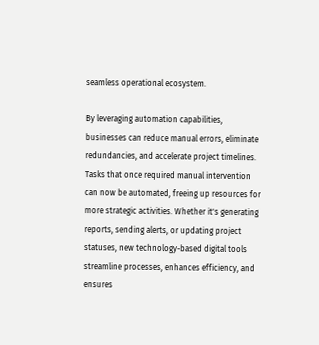seamless operational ecosystem.

By leveraging automation capabilities, businesses can reduce manual errors, eliminate redundancies, and accelerate project timelines. Tasks that once required manual intervention can now be automated, freeing up resources for more strategic activities. Whether it's generating reports, sending alerts, or updating project statuses, new technology-based digital tools streamline processes, enhances efficiency, and ensures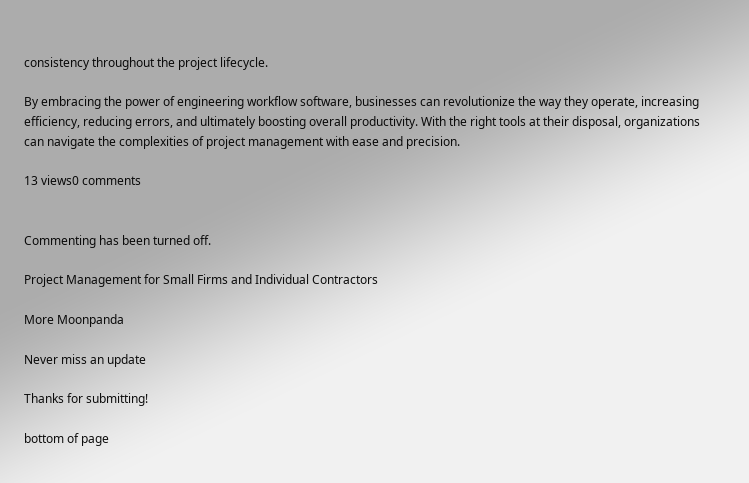consistency throughout the project lifecycle.

By embracing the power of engineering workflow software, businesses can revolutionize the way they operate, increasing efficiency, reducing errors, and ultimately boosting overall productivity. With the right tools at their disposal, organizations can navigate the complexities of project management with ease and precision.

13 views0 comments


Commenting has been turned off.

Project Management for Small Firms and Individual Contractors

More Moonpanda

Never miss an update

Thanks for submitting!

bottom of page